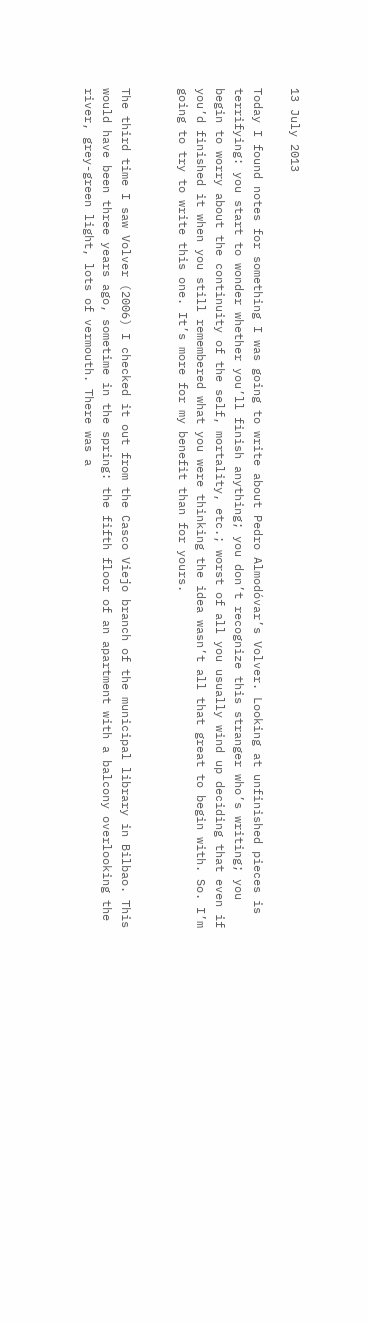13 July 2013

Today I found notes for something I was going to write about Pedro Almodóvar’s Volver. Looking at unfinished pieces is terrifying: you start to wonder whether you’ll finish anything; you don’t recognize this stranger who’s writing; you begin to worry about the continuity of the self, mortality, etc.; worst of all you usually wind up deciding that even if you’d finished it when you still remembered what you were thinking the idea wasn’t all that great to begin with. So. I’m going to try to write this one. It’s more for my benefit than for yours.


The third time I saw Volver (2006) I checked it out from the Casco Viejo branch of the municipal library in Bilbao. This would have been three years ago, sometime in the spring: the fifth floor of an apartment with a balcony overlooking the river, grey-green light, lots of vermouth. There was a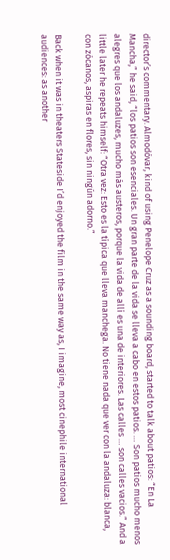director’s commentary. Almodóvar, kind of using Penelope Cruz as a sounding board, started to talk about patios: “En La Mancha,” he said, “los patios son esenciales. Un gran parte de la vida se lleva a cabo en estos patios. … Son patios mucho menos alegres que los andaluzes, mucho más austeros, porque la vida de allí es una de interiores. Las calles … son calles vacios.” And a little later he repeats himself: “Otra vez: Esto es la típica que lleva manchega. No tiene nada que ver con la andaluza: blanca, con zócanos, aspiras en flores, sin ningún adorno.”

Back when it was in theaters Stateside I’d enjoyed the film in the same way as, I imagine, most cinephile international audiences: as another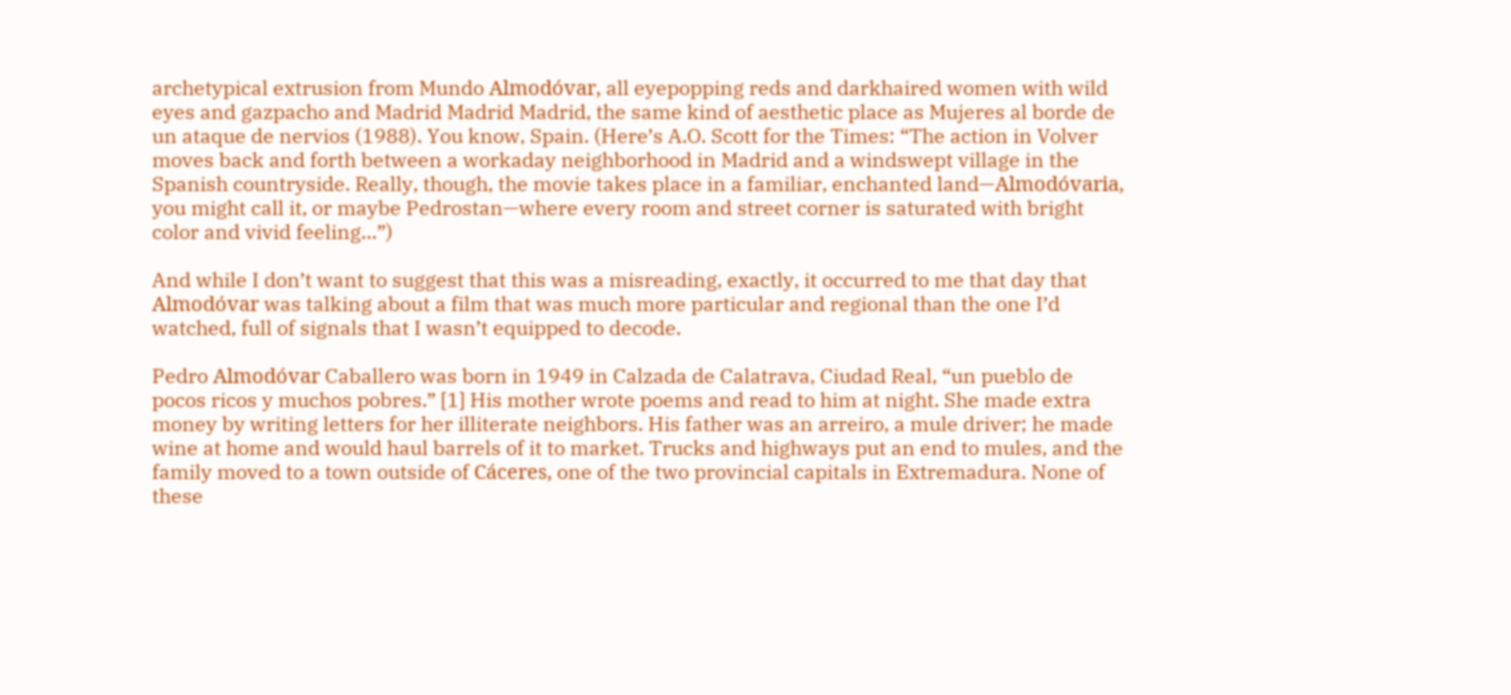archetypical extrusion from Mundo Almodóvar, all eyepopping reds and darkhaired women with wild eyes and gazpacho and Madrid Madrid Madrid, the same kind of aesthetic place as Mujeres al borde de un ataque de nervios (1988). You know, Spain. (Here’s A.O. Scott for the Times: “The action in Volver moves back and forth between a workaday neighborhood in Madrid and a windswept village in the Spanish countryside. Really, though, the movie takes place in a familiar, enchanted land—Almodóvaria, you might call it, or maybe Pedrostan—where every room and street corner is saturated with bright color and vivid feeling…”)

And while I don’t want to suggest that this was a misreading, exactly, it occurred to me that day that Almodóvar was talking about a film that was much more particular and regional than the one I’d watched, full of signals that I wasn’t equipped to decode.

Pedro Almodóvar Caballero was born in 1949 in Calzada de Calatrava, Ciudad Real, “un pueblo de pocos ricos y muchos pobres.” [1] His mother wrote poems and read to him at night. She made extra money by writing letters for her illiterate neighbors. His father was an arreiro, a mule driver; he made wine at home and would haul barrels of it to market. Trucks and highways put an end to mules, and the family moved to a town outside of Cáceres, one of the two provincial capitals in Extremadura. None of these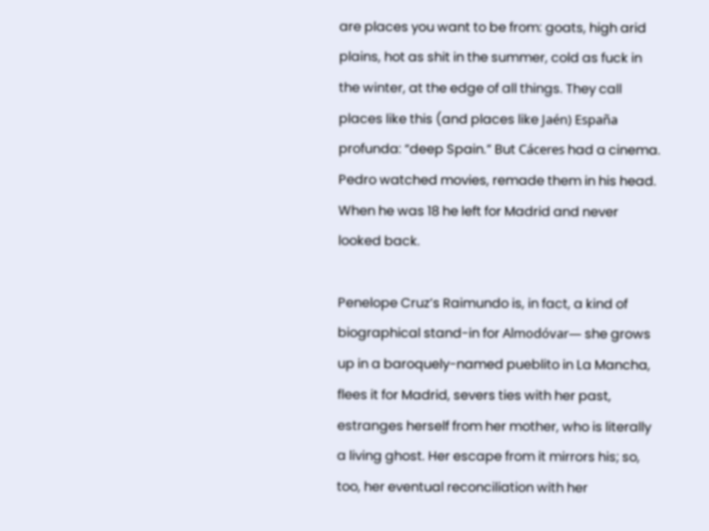are places you want to be from: goats, high arid plains, hot as shit in the summer, cold as fuck in the winter, at the edge of all things. They call places like this (and places like Jaén) España profunda: “deep Spain.” But Cáceres had a cinema. Pedro watched movies, remade them in his head. When he was 18 he left for Madrid and never looked back.

Penelope Cruz’s Raimundo is, in fact, a kind of biographical stand-in for Almodóvar— she grows up in a baroquely-named pueblito in La Mancha, flees it for Madrid, severs ties with her past, estranges herself from her mother, who is literally a living ghost. Her escape from it mirrors his; so, too, her eventual reconciliation with her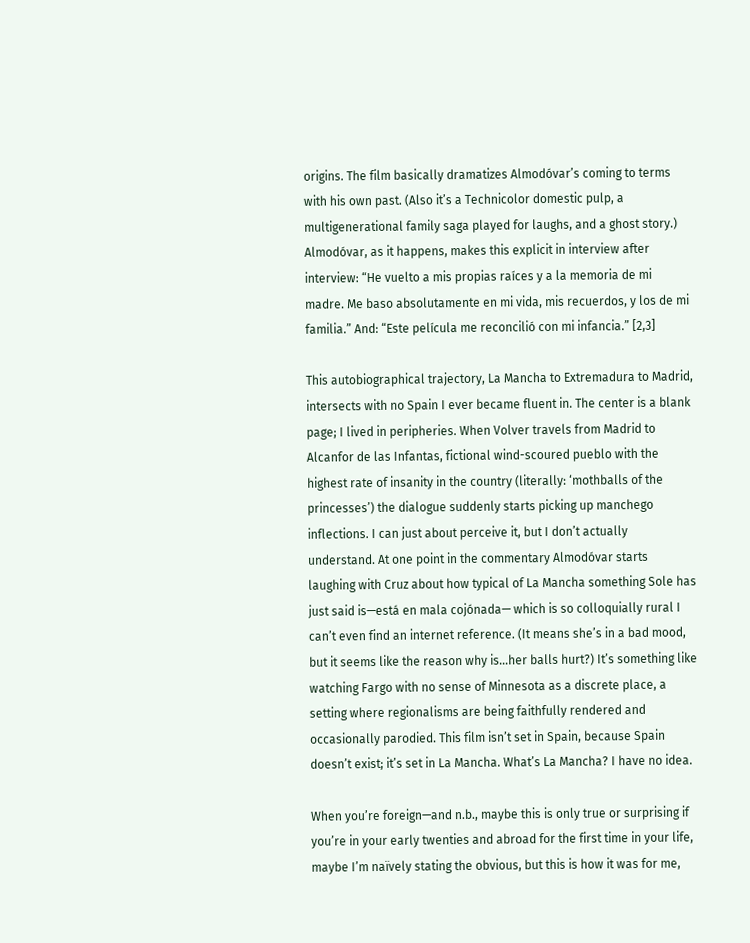origins. The film basically dramatizes Almodóvar’s coming to terms with his own past. (Also it’s a Technicolor domestic pulp, a multigenerational family saga played for laughs, and a ghost story.) Almodóvar, as it happens, makes this explicit in interview after interview: “He vuelto a mis propias raíces y a la memoria de mi madre. Me baso absolutamente en mi vida, mis recuerdos, y los de mi familia.” And: “Este película me reconcilió con mi infancia.” [2,3]

This autobiographical trajectory, La Mancha to Extremadura to Madrid, intersects with no Spain I ever became fluent in. The center is a blank page; I lived in peripheries. When Volver travels from Madrid to Alcanfor de las Infantas, fictional wind-scoured pueblo with the highest rate of insanity in the country (literally: ‘mothballs of the princesses’) the dialogue suddenly starts picking up manchego inflections. I can just about perceive it, but I don’t actually understand. At one point in the commentary Almodóvar starts laughing with Cruz about how typical of La Mancha something Sole has just said is—está en mala cojónada— which is so colloquially rural I can’t even find an internet reference. (It means she’s in a bad mood, but it seems like the reason why is…her balls hurt?) It’s something like watching Fargo with no sense of Minnesota as a discrete place, a setting where regionalisms are being faithfully rendered and occasionally parodied. This film isn’t set in Spain, because Spain doesn’t exist; it’s set in La Mancha. What’s La Mancha? I have no idea.

When you’re foreign—and n.b., maybe this is only true or surprising if you’re in your early twenties and abroad for the first time in your life, maybe I’m naïvely stating the obvious, but this is how it was for me,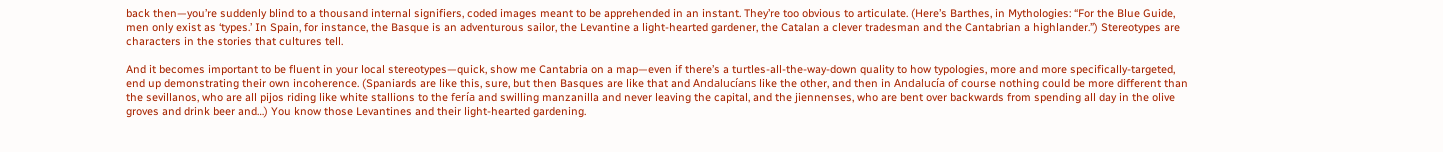back then—you’re suddenly blind to a thousand internal signifiers, coded images meant to be apprehended in an instant. They’re too obvious to articulate. (Here’s Barthes, in Mythologies: “For the Blue Guide, men only exist as ‘types.’ In Spain, for instance, the Basque is an adventurous sailor, the Levantine a light-hearted gardener, the Catalan a clever tradesman and the Cantabrian a highlander.”) Stereotypes are characters in the stories that cultures tell.

And it becomes important to be fluent in your local stereotypes—quick, show me Cantabria on a map—even if there’s a turtles-all-the-way-down quality to how typologies, more and more specifically-targeted, end up demonstrating their own incoherence. (Spaniards are like this, sure, but then Basques are like that and Andalucíans like the other, and then in Andalucía of course nothing could be more different than the sevillanos, who are all pijos riding like white stallions to the fería and swilling manzanilla and never leaving the capital, and the jiennenses, who are bent over backwards from spending all day in the olive groves and drink beer and…) You know those Levantines and their light-hearted gardening.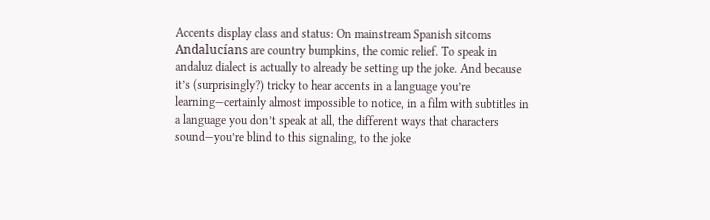Accents display class and status: On mainstream Spanish sitcoms Andalucíans are country bumpkins, the comic relief. To speak in andaluz dialect is actually to already be setting up the joke. And because it’s (surprisingly?) tricky to hear accents in a language you’re learning—certainly almost impossible to notice, in a film with subtitles in a language you don’t speak at all, the different ways that characters sound—you’re blind to this signaling, to the joke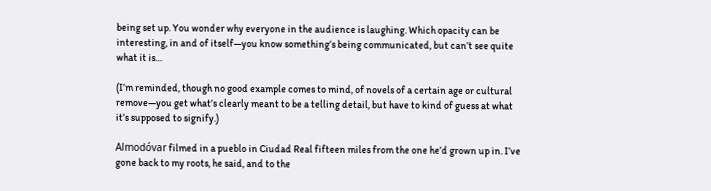being set up. You wonder why everyone in the audience is laughing. Which opacity can be interesting, in and of itself—you know something’s being communicated, but can’t see quite what it is…

(I’m reminded, though no good example comes to mind, of novels of a certain age or cultural remove—you get what’s clearly meant to be a telling detail, but have to kind of guess at what it’s supposed to signify.)

Almodóvar filmed in a pueblo in Ciudad Real fifteen miles from the one he’d grown up in. I’ve gone back to my roots, he said, and to the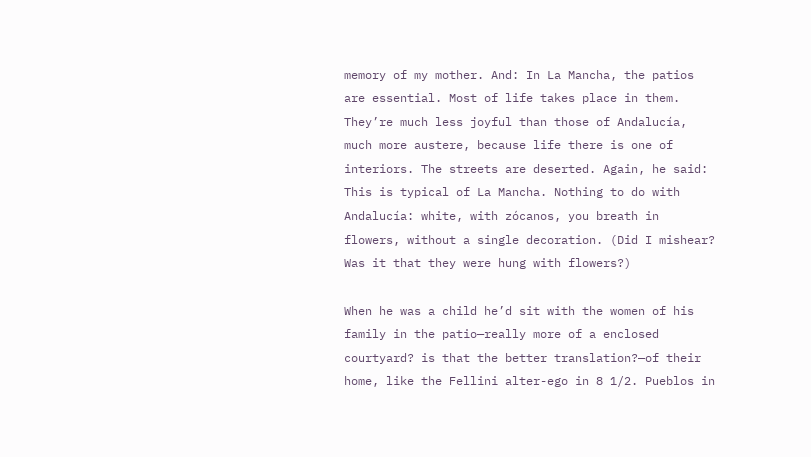memory of my mother. And: In La Mancha, the patios are essential. Most of life takes place in them. They’re much less joyful than those of Andalucía, much more austere, because life there is one of interiors. The streets are deserted. Again, he said: This is typical of La Mancha. Nothing to do with Andalucía: white, with zócanos, you breath in flowers, without a single decoration. (Did I mishear? Was it that they were hung with flowers?)

When he was a child he’d sit with the women of his family in the patio—really more of a enclosed courtyard? is that the better translation?—of their home, like the Fellini alter-ego in 8 1/2. Pueblos in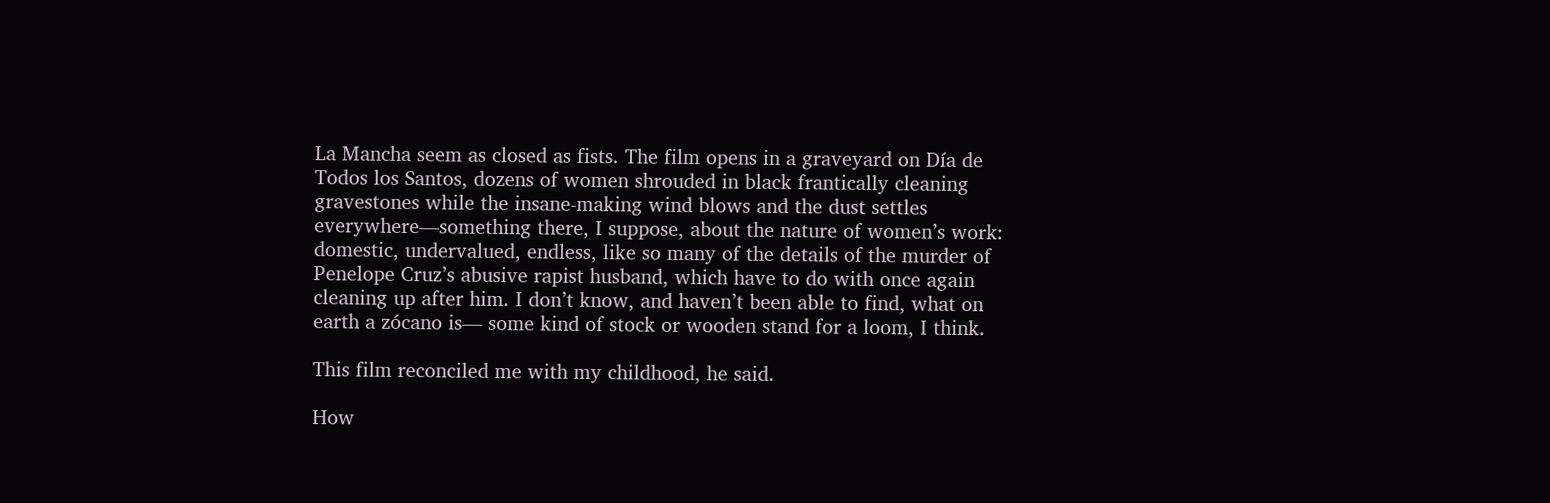La Mancha seem as closed as fists. The film opens in a graveyard on Día de Todos los Santos, dozens of women shrouded in black frantically cleaning gravestones while the insane-making wind blows and the dust settles everywhere—something there, I suppose, about the nature of women’s work: domestic, undervalued, endless, like so many of the details of the murder of Penelope Cruz’s abusive rapist husband, which have to do with once again cleaning up after him. I don’t know, and haven’t been able to find, what on earth a zócano is— some kind of stock or wooden stand for a loom, I think.

This film reconciled me with my childhood, he said.

How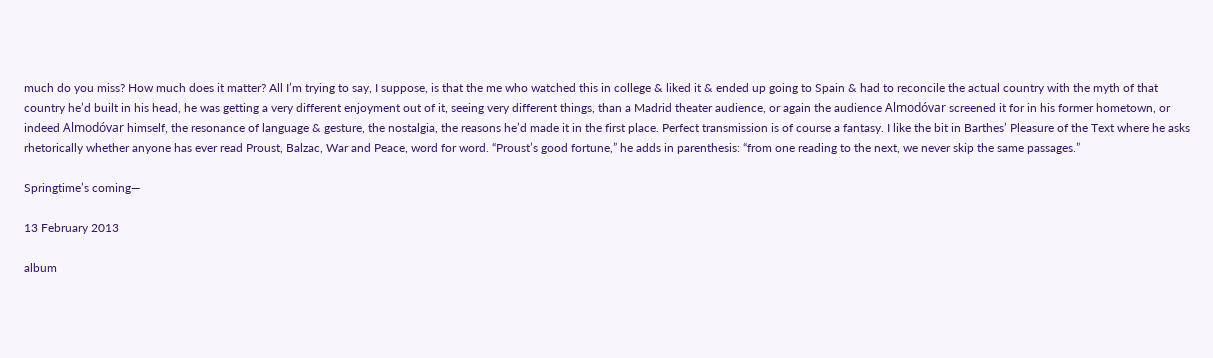much do you miss? How much does it matter? All I’m trying to say, I suppose, is that the me who watched this in college & liked it & ended up going to Spain & had to reconcile the actual country with the myth of that country he’d built in his head, he was getting a very different enjoyment out of it, seeing very different things, than a Madrid theater audience, or again the audience Almodóvar screened it for in his former hometown, or indeed Almodóvar himself, the resonance of language & gesture, the nostalgia, the reasons he’d made it in the first place. Perfect transmission is of course a fantasy. I like the bit in Barthes’ Pleasure of the Text where he asks rhetorically whether anyone has ever read Proust, Balzac, War and Peace, word for word. “Proust’s good fortune,” he adds in parenthesis: “from one reading to the next, we never skip the same passages.”

Springtime’s coming—

13 February 2013

album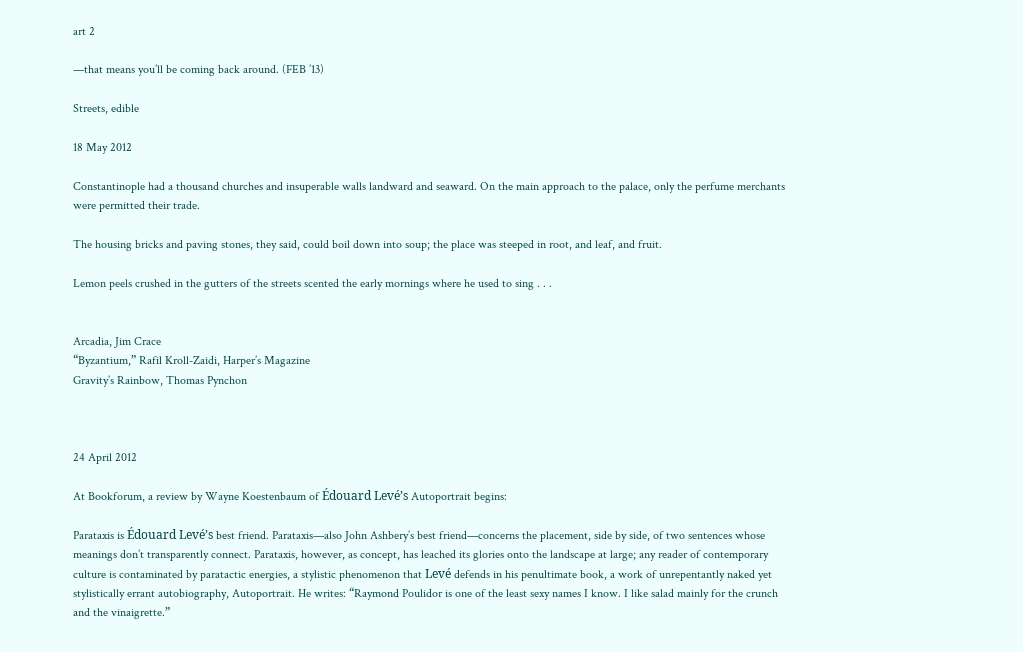art 2

—that means you’ll be coming back around. (FEB ’13)

Streets, edible

18 May 2012

Constantinople had a thousand churches and insuperable walls landward and seaward. On the main approach to the palace, only the perfume merchants were permitted their trade.

The housing bricks and paving stones, they said, could boil down into soup; the place was steeped in root, and leaf, and fruit.

Lemon peels crushed in the gutters of the streets scented the early mornings where he used to sing . . .


Arcadia, Jim Crace
“Byzantium,” Rafil Kroll-Zaidi, Harper’s Magazine
Gravity’s Rainbow, Thomas Pynchon



24 April 2012

At Bookforum, a review by Wayne Koestenbaum of Édouard Levé’s Autoportrait begins:

Parataxis is Édouard Levé’s best friend. Parataxis—also John Ashbery’s best friend—concerns the placement, side by side, of two sentences whose meanings don’t transparently connect. Parataxis, however, as concept, has leached its glories onto the landscape at large; any reader of contemporary culture is contaminated by paratactic energies, a stylistic phenomenon that Levé defends in his penultimate book, a work of unrepentantly naked yet stylistically errant autobiography, Autoportrait. He writes: “Raymond Poulidor is one of the least sexy names I know. I like salad mainly for the crunch and the vinaigrette.”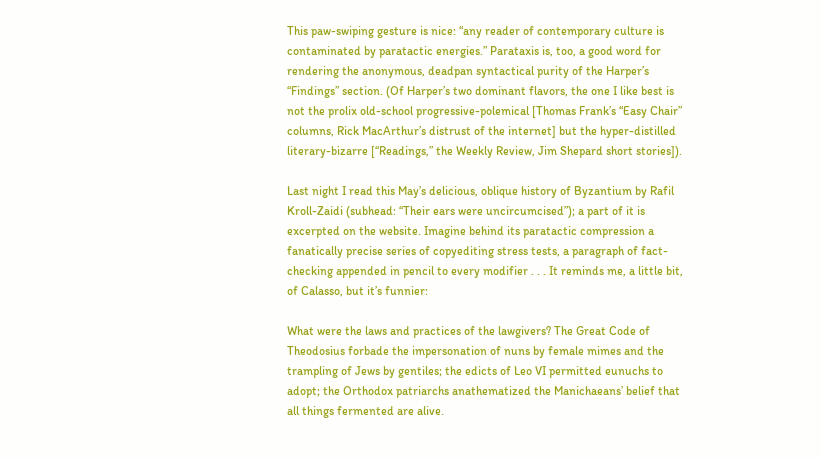This paw-swiping gesture is nice: “any reader of contemporary culture is contaminated by paratactic energies.” Parataxis is, too, a good word for rendering the anonymous, deadpan syntactical purity of the Harper’s “Findings” section. (Of Harper’s two dominant flavors, the one I like best is not the prolix old-school progressive-polemical [Thomas Frank’s “Easy Chair” columns, Rick MacArthur’s distrust of the internet] but the hyper-distilled literary-bizarre [“Readings,” the Weekly Review, Jim Shepard short stories]).

Last night I read this May’s delicious, oblique history of Byzantium by Rafil Kroll-Zaidi (subhead: “Their ears were uncircumcised”); a part of it is excerpted on the website. Imagine behind its paratactic compression a fanatically precise series of copyediting stress tests, a paragraph of fact-checking appended in pencil to every modifier . . . It reminds me, a little bit, of Calasso, but it’s funnier:

What were the laws and practices of the lawgivers? The Great Code of Theodosius forbade the impersonation of nuns by female mimes and the trampling of Jews by gentiles; the edicts of Leo VI permitted eunuchs to adopt; the Orthodox patriarchs anathematized the Manichaeans’ belief that all things fermented are alive.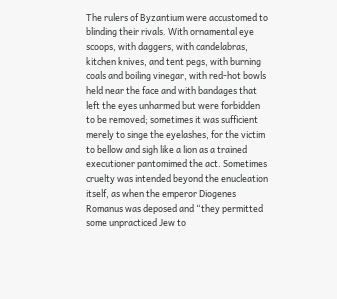The rulers of Byzantium were accustomed to blinding their rivals. With ornamental eye scoops, with daggers, with candelabras, kitchen knives, and tent pegs, with burning coals and boiling vinegar, with red-hot bowls held near the face and with bandages that left the eyes unharmed but were forbidden to be removed; sometimes it was sufficient merely to singe the eyelashes, for the victim to bellow and sigh like a lion as a trained executioner pantomimed the act. Sometimes cruelty was intended beyond the enucleation itself, as when the emperor Diogenes Romanus was deposed and “they permitted some unpracticed Jew to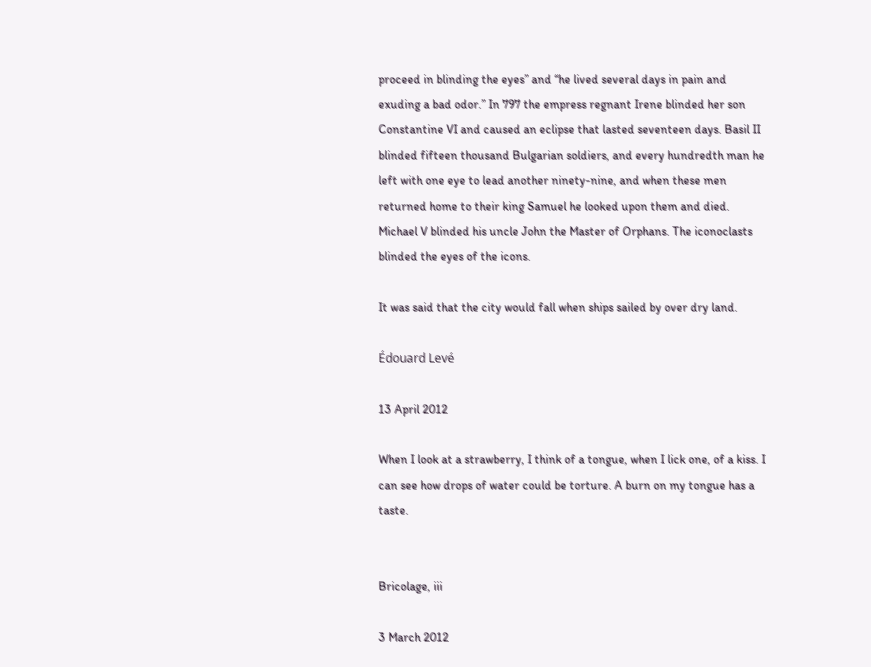proceed in blinding the eyes” and “he lived several days in pain and exuding a bad odor.” In 797 the empress regnant Irene blinded her son Constantine VI and caused an eclipse that lasted seventeen days. Basil II blinded fifteen thousand Bulgarian soldiers, and every hundredth man he left with one eye to lead another ninety-nine, and when these men returned home to their king Samuel he looked upon them and died. Michael V blinded his uncle John the Master of Orphans. The iconoclasts blinded the eyes of the icons.

It was said that the city would fall when ships sailed by over dry land.

Édouard Levé

13 April 2012

When I look at a strawberry, I think of a tongue, when I lick one, of a kiss. I can see how drops of water could be torture. A burn on my tongue has a taste.


Bricolage, iii

3 March 2012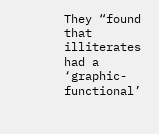They “found that illiterates had a ‘graphic-functional’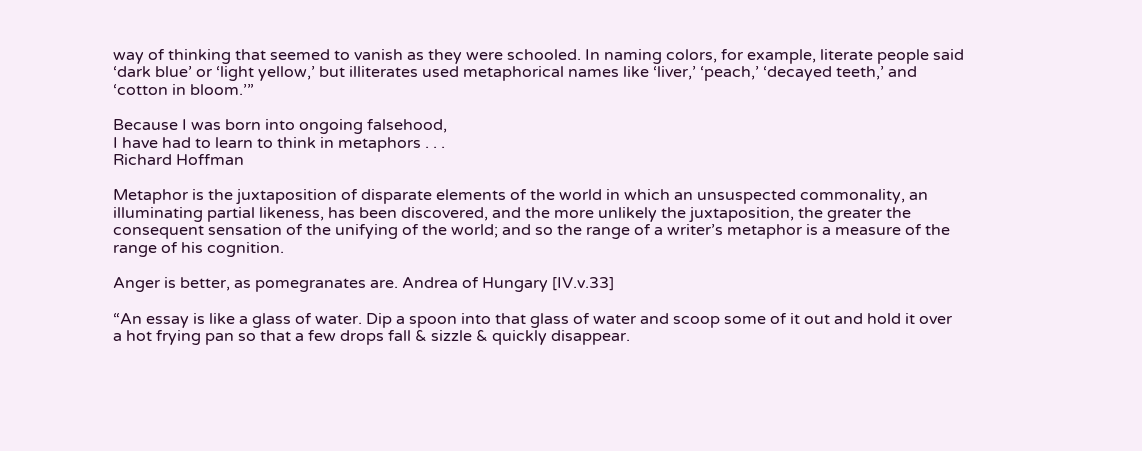way of thinking that seemed to vanish as they were schooled. In naming colors, for example, literate people said ‘dark blue’ or ‘light yellow,’ but illiterates used metaphorical names like ‘liver,’ ‘peach,’ ‘decayed teeth,’ and ‘cotton in bloom.’”

Because I was born into ongoing falsehood,
I have had to learn to think in metaphors . . .
Richard Hoffman

Metaphor is the juxtaposition of disparate elements of the world in which an unsuspected commonality, an illuminating partial likeness, has been discovered, and the more unlikely the juxtaposition, the greater the consequent sensation of the unifying of the world; and so the range of a writer’s metaphor is a measure of the range of his cognition.

Anger is better, as pomegranates are. Andrea of Hungary [IV.v.33]

“An essay is like a glass of water. Dip a spoon into that glass of water and scoop some of it out and hold it over a hot frying pan so that a few drops fall & sizzle & quickly disappear.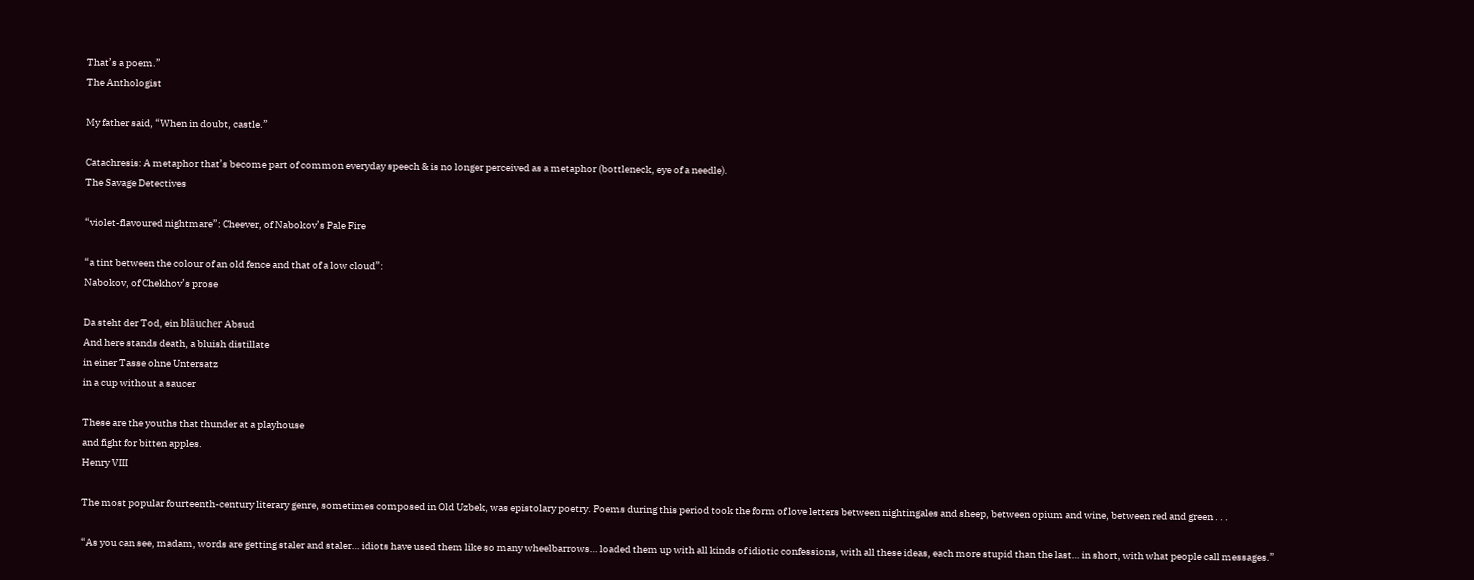That’s a poem.”
The Anthologist

My father said, “When in doubt, castle.”

Catachresis: A metaphor that’s become part of common everyday speech & is no longer perceived as a metaphor (bottleneck, eye of a needle).
The Savage Detectives

“violet-flavoured nightmare”: Cheever, of Nabokov’s Pale Fire

“a tint between the colour of an old fence and that of a low cloud”:
Nabokov, of Chekhov’s prose

Da steht der Tod, ein bläucher Absud
And here stands death, a bluish distillate
in einer Tasse ohne Untersatz
in a cup without a saucer

These are the youths that thunder at a playhouse
and fight for bitten apples.
Henry VIII

The most popular fourteenth-century literary genre, sometimes composed in Old Uzbek, was epistolary poetry. Poems during this period took the form of love letters between nightingales and sheep, between opium and wine, between red and green . . .

“As you can see, madam, words are getting staler and staler… idiots have used them like so many wheelbarrows… loaded them up with all kinds of idiotic confessions, with all these ideas, each more stupid than the last… in short, with what people call messages.”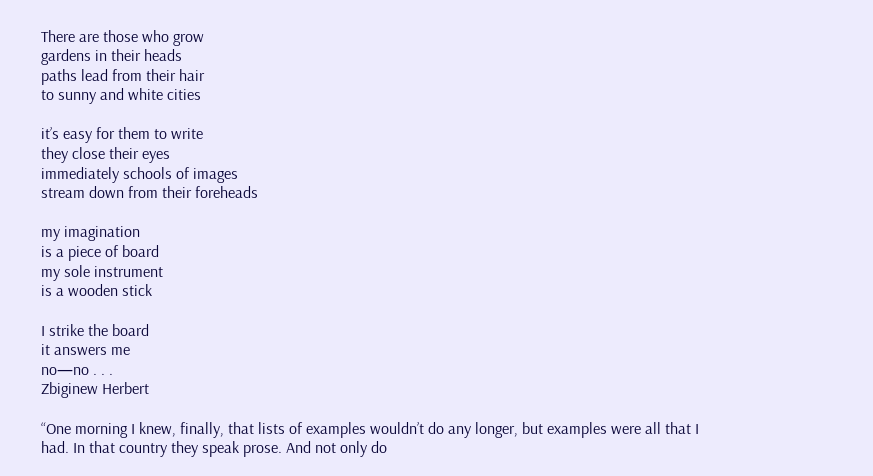There are those who grow
gardens in their heads
paths lead from their hair
to sunny and white cities

it’s easy for them to write
they close their eyes
immediately schools of images
stream down from their foreheads

my imagination
is a piece of board
my sole instrument
is a wooden stick

I strike the board
it answers me
no—no . . .
Zbiginew Herbert

“One morning I knew, finally, that lists of examples wouldn’t do any longer, but examples were all that I had. In that country they speak prose. And not only do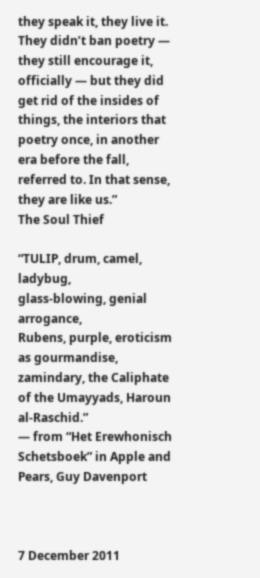they speak it, they live it. They didn’t ban poetry — they still encourage it, officially — but they did get rid of the insides of things, the interiors that poetry once, in another era before the fall, referred to. In that sense, they are like us.”
The Soul Thief

“TULIP, drum, camel, ladybug,
glass-blowing, genial arrogance,
Rubens, purple, eroticism as gourmandise,
zamindary, the Caliphate of the Umayyads, Haroun al-Raschid.”
— from “Het Erewhonisch Schetsboek” in Apple and Pears, Guy Davenport



7 December 2011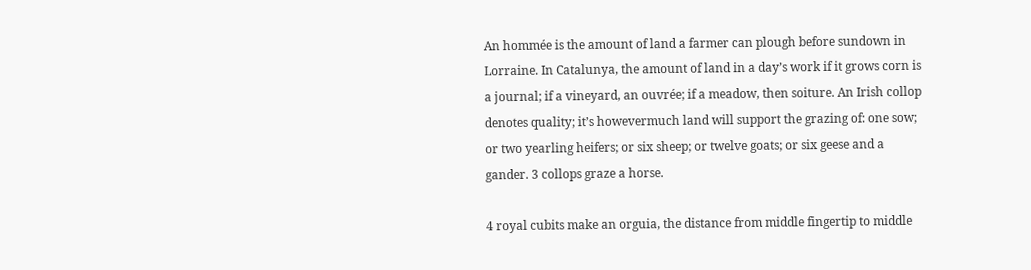An hommée is the amount of land a farmer can plough before sundown in Lorraine. In Catalunya, the amount of land in a day’s work if it grows corn is a journal; if a vineyard, an ouvrée; if a meadow, then soiture. An Irish collop denotes quality; it’s howevermuch land will support the grazing of: one sow; or two yearling heifers; or six sheep; or twelve goats; or six geese and a gander. 3 collops graze a horse.

4 royal cubits make an orguia, the distance from middle fingertip to middle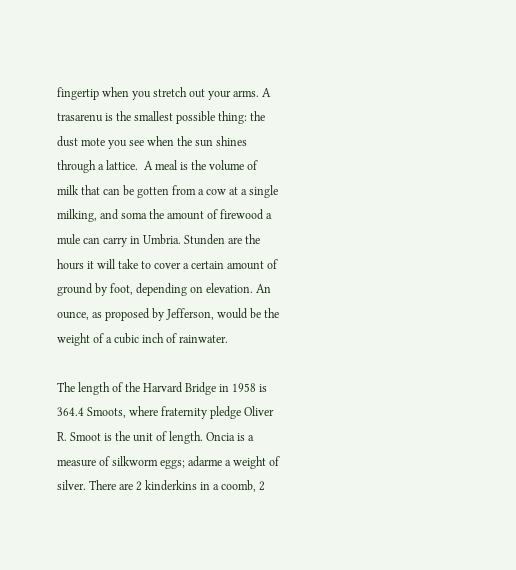fingertip when you stretch out your arms. A trasarenu is the smallest possible thing: the dust mote you see when the sun shines through a lattice.  A meal is the volume of milk that can be gotten from a cow at a single milking, and soma the amount of firewood a mule can carry in Umbria. Stunden are the hours it will take to cover a certain amount of ground by foot, depending on elevation. An ounce, as proposed by Jefferson, would be the weight of a cubic inch of rainwater.

The length of the Harvard Bridge in 1958 is 364.4 Smoots, where fraternity pledge Oliver R. Smoot is the unit of length. Oncia is a measure of silkworm eggs; adarme a weight of silver. There are 2 kinderkins in a coomb, 2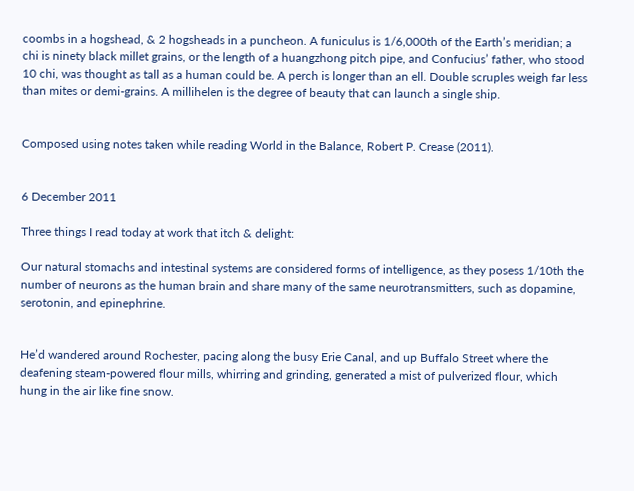coombs in a hogshead, & 2 hogsheads in a puncheon. A funiculus is 1/6,000th of the Earth’s meridian; a chi is ninety black millet grains, or the length of a huangzhong pitch pipe, and Confucius’ father, who stood 10 chi, was thought as tall as a human could be. A perch is longer than an ell. Double scruples weigh far less than mites or demi-grains. A millihelen is the degree of beauty that can launch a single ship.


Composed using notes taken while reading World in the Balance, Robert P. Crease (2011).


6 December 2011

Three things I read today at work that itch & delight:

Our natural stomachs and intestinal systems are considered forms of intelligence, as they posess 1/10th the number of neurons as the human brain and share many of the same neurotransmitters, such as dopamine, serotonin, and epinephrine.


He’d wandered around Rochester, pacing along the busy Erie Canal, and up Buffalo Street where the deafening steam-powered flour mills, whirring and grinding, generated a mist of pulverized flour, which hung in the air like fine snow.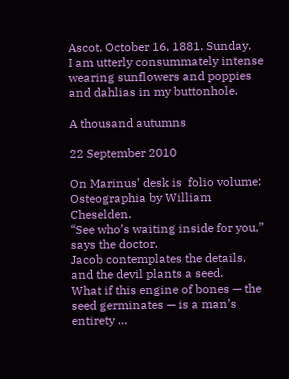Ascot. October 16, 1881. Sunday.
I am utterly consummately intense wearing sunflowers and poppies and dahlias in my buttonhole.

A thousand autumns

22 September 2010

On Marinus’ desk is  folio volume: Osteographia by William Cheselden.
“See who’s waiting inside for you,” says the doctor.
Jacob contemplates the details, and the devil plants a seed.
What if this engine of bones — the seed germinates — is a man’s entirety …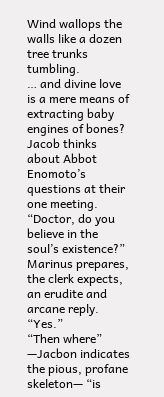Wind wallops the walls like a dozen tree trunks tumbling.
… and divine love is a mere means of extracting baby engines of bones?
Jacob thinks about Abbot Enomoto’s questions at their one meeting.
“Doctor, do you believe in the soul’s existence?”
Marinus prepares, the clerk expects, an erudite and arcane reply. “Yes.”
“Then where” —Jacbon indicates the pious, profane skeleton— “is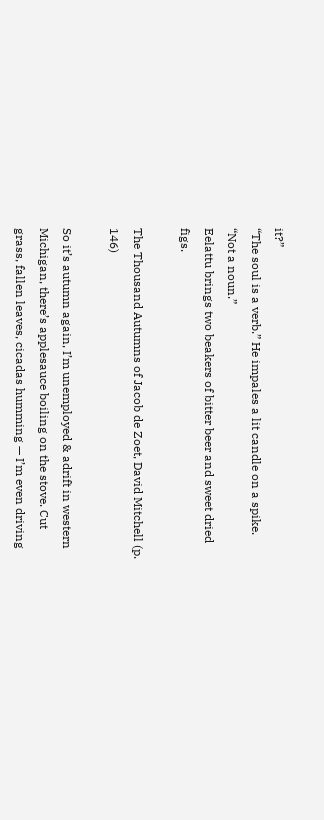it?”
“The soul is a verb.” He impales a lit candle on a spike. “Not a noun.”
Eelattu brings two beakers of bitter beer and sweet dried figs.

The Thousand Autumns of Jacob de Zoet, David Mitchell (p. 146)

So it’s autumn again, I’m unemployed & adrift in western Michigan, there’s applesauce boiling on the stove. Cut grass, fallen leaves, cicadas humming — I’m even driving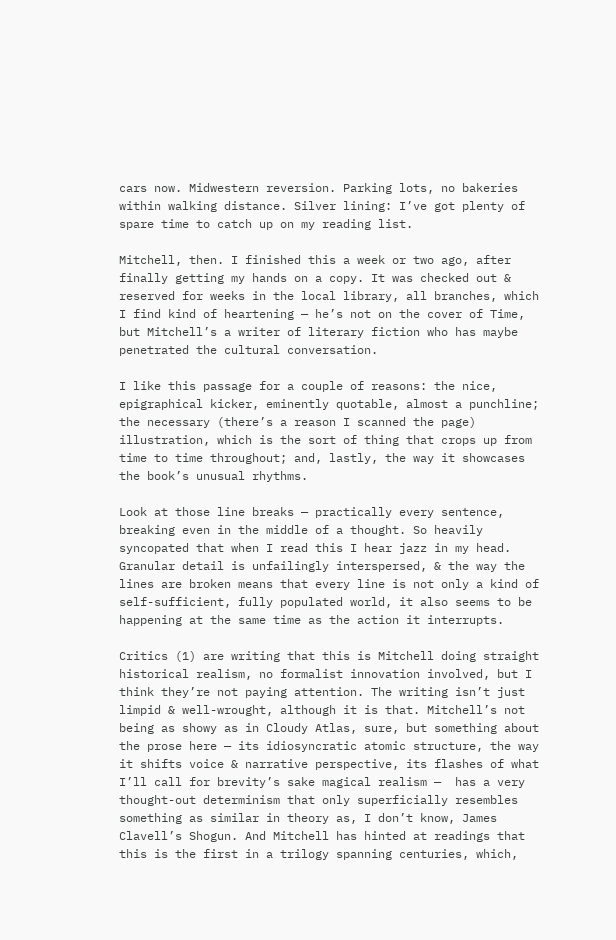cars now. Midwestern reversion. Parking lots, no bakeries within walking distance. Silver lining: I’ve got plenty of spare time to catch up on my reading list.

Mitchell, then. I finished this a week or two ago, after finally getting my hands on a copy. It was checked out & reserved for weeks in the local library, all branches, which I find kind of heartening — he’s not on the cover of Time, but Mitchell’s a writer of literary fiction who has maybe penetrated the cultural conversation.

I like this passage for a couple of reasons: the nice, epigraphical kicker, eminently quotable, almost a punchline; the necessary (there’s a reason I scanned the page) illustration, which is the sort of thing that crops up from time to time throughout; and, lastly, the way it showcases the book’s unusual rhythms.

Look at those line breaks — practically every sentence, breaking even in the middle of a thought. So heavily syncopated that when I read this I hear jazz in my head. Granular detail is unfailingly interspersed, & the way the lines are broken means that every line is not only a kind of self-sufficient, fully populated world, it also seems to be happening at the same time as the action it interrupts.

Critics (1) are writing that this is Mitchell doing straight historical realism, no formalist innovation involved, but I think they’re not paying attention. The writing isn’t just limpid & well-wrought, although it is that. Mitchell’s not being as showy as in Cloudy Atlas, sure, but something about the prose here — its idiosyncratic atomic structure, the way it shifts voice & narrative perspective, its flashes of what I’ll call for brevity’s sake magical realism —  has a very thought-out determinism that only superficially resembles something as similar in theory as, I don’t know, James Clavell’s Shogun. And Mitchell has hinted at readings that this is the first in a trilogy spanning centuries, which,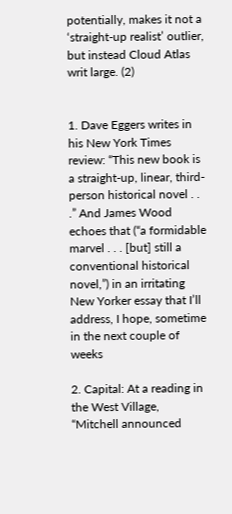potentially, makes it not a ‘straight-up realist’ outlier, but instead Cloud Atlas writ large. (2)


1. Dave Eggers writes in his New York Times review: “This new book is a straight-up, linear, third-person historical novel . . .” And James Wood echoes that (“a formidable marvel . . . [but] still a conventional historical novel,”) in an irritating New Yorker essay that I’ll address, I hope, sometime in the next couple of weeks

2. Capital: At a reading in the West Village, “Mitchell announced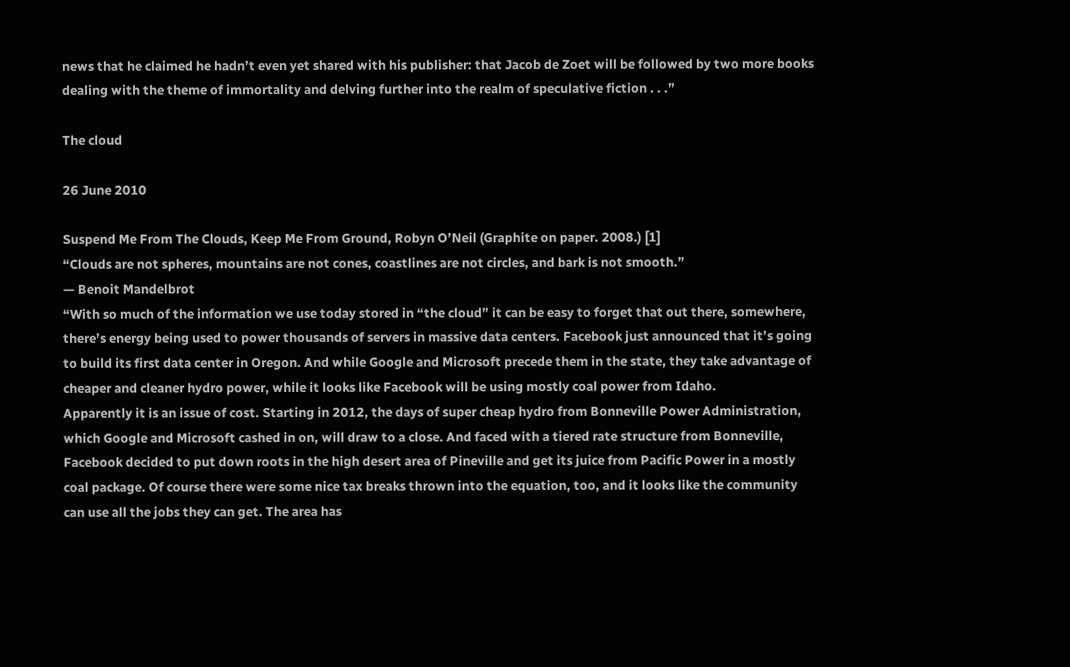news that he claimed he hadn’t even yet shared with his publisher: that Jacob de Zoet will be followed by two more books dealing with the theme of immortality and delving further into the realm of speculative fiction . . .”

The cloud

26 June 2010

Suspend Me From The Clouds, Keep Me From Ground, Robyn O’Neil (Graphite on paper. 2008.) [1]
“Clouds are not spheres, mountains are not cones, coastlines are not circles, and bark is not smooth.”
— Benoit Mandelbrot
“With so much of the information we use today stored in “the cloud” it can be easy to forget that out there, somewhere, there’s energy being used to power thousands of servers in massive data centers. Facebook just announced that it’s going to build its first data center in Oregon. And while Google and Microsoft precede them in the state, they take advantage of cheaper and cleaner hydro power, while it looks like Facebook will be using mostly coal power from Idaho.
Apparently it is an issue of cost. Starting in 2012, the days of super cheap hydro from Bonneville Power Administration, which Google and Microsoft cashed in on, will draw to a close. And faced with a tiered rate structure from Bonneville, Facebook decided to put down roots in the high desert area of Pineville and get its juice from Pacific Power in a mostly coal package. Of course there were some nice tax breaks thrown into the equation, too, and it looks like the community can use all the jobs they can get. The area has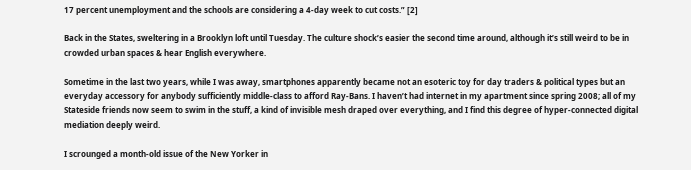17 percent unemployment and the schools are considering a 4-day week to cut costs.” [2]

Back in the States, sweltering in a Brooklyn loft until Tuesday. The culture shock’s easier the second time around, although it’s still weird to be in crowded urban spaces & hear English everywhere.

Sometime in the last two years, while I was away, smartphones apparently became not an esoteric toy for day traders & political types but an everyday accessory for anybody sufficiently middle-class to afford Ray-Bans. I haven’t had internet in my apartment since spring 2008; all of my Stateside friends now seem to swim in the stuff, a kind of invisible mesh draped over everything, and I find this degree of hyper-connected digital mediation deeply weird.

I scrounged a month-old issue of the New Yorker in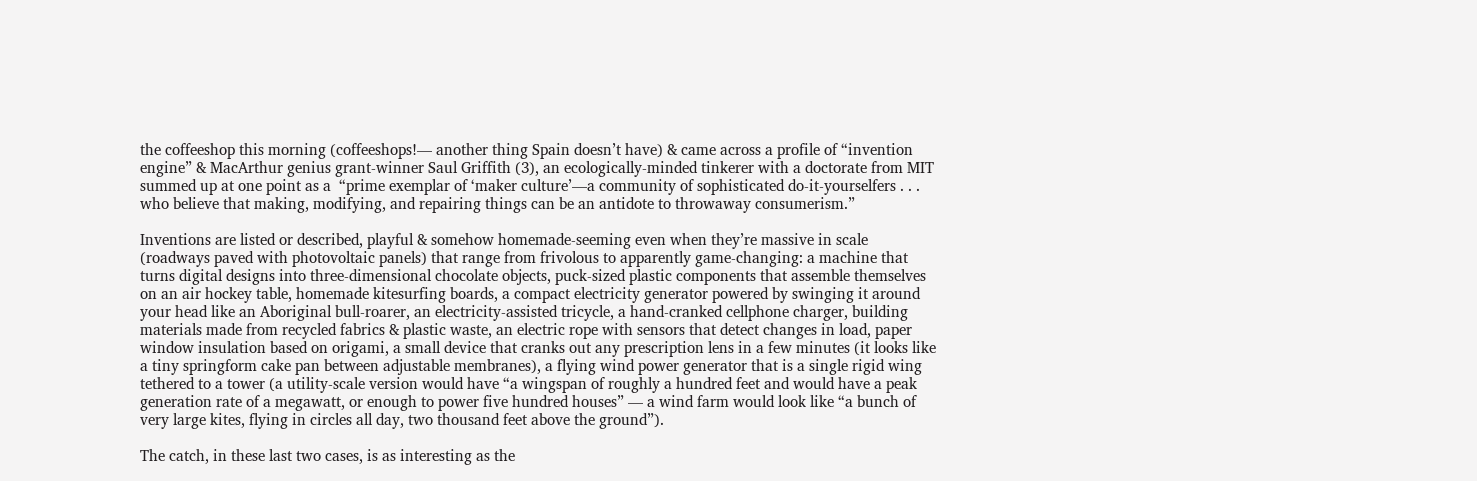the coffeeshop this morning (coffeeshops!— another thing Spain doesn’t have) & came across a profile of “invention engine” & MacArthur genius grant-winner Saul Griffith (3), an ecologically-minded tinkerer with a doctorate from MIT summed up at one point as a  “prime exemplar of ‘maker culture’—a community of sophisticated do-it-yourselfers . . . who believe that making, modifying, and repairing things can be an antidote to throwaway consumerism.”

Inventions are listed or described, playful & somehow homemade-seeming even when they’re massive in scale (roadways paved with photovoltaic panels) that range from frivolous to apparently game-changing: a machine that turns digital designs into three-dimensional chocolate objects, puck-sized plastic components that assemble themselves on an air hockey table, homemade kitesurfing boards, a compact electricity generator powered by swinging it around your head like an Aboriginal bull-roarer, an electricity-assisted tricycle, a hand-cranked cellphone charger, building materials made from recycled fabrics & plastic waste, an electric rope with sensors that detect changes in load, paper window insulation based on origami, a small device that cranks out any prescription lens in a few minutes (it looks like a tiny springform cake pan between adjustable membranes), a flying wind power generator that is a single rigid wing tethered to a tower (a utility-scale version would have “a wingspan of roughly a hundred feet and would have a peak generation rate of a megawatt, or enough to power five hundred houses” — a wind farm would look like “a bunch of very large kites, flying in circles all day, two thousand feet above the ground”).

The catch, in these last two cases, is as interesting as the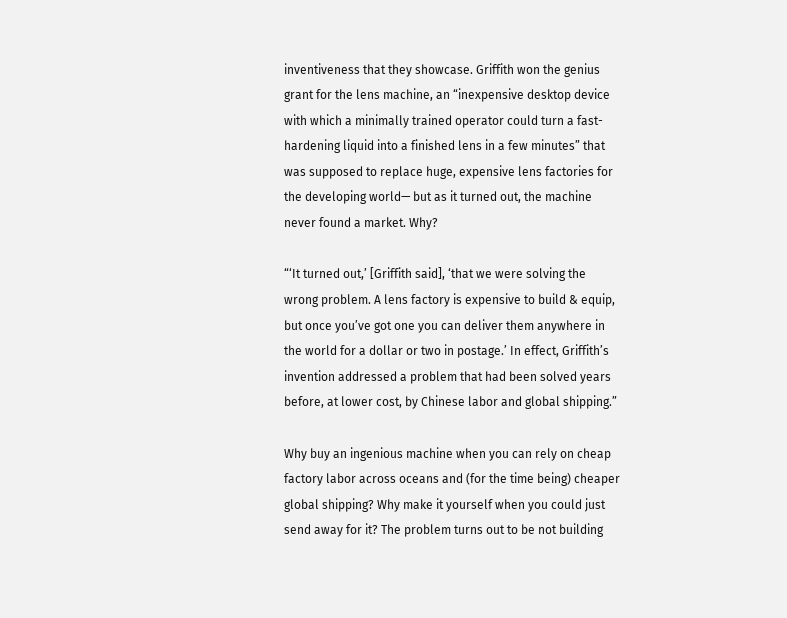inventiveness that they showcase. Griffith won the genius grant for the lens machine, an “inexpensive desktop device with which a minimally trained operator could turn a fast-hardening liquid into a finished lens in a few minutes” that was supposed to replace huge, expensive lens factories for the developing world— but as it turned out, the machine never found a market. Why?

“‘It turned out,’ [Griffith said], ‘that we were solving the wrong problem. A lens factory is expensive to build & equip,  but once you’ve got one you can deliver them anywhere in the world for a dollar or two in postage.’ In effect, Griffith’s invention addressed a problem that had been solved years before, at lower cost, by Chinese labor and global shipping.”

Why buy an ingenious machine when you can rely on cheap factory labor across oceans and (for the time being) cheaper global shipping? Why make it yourself when you could just send away for it? The problem turns out to be not building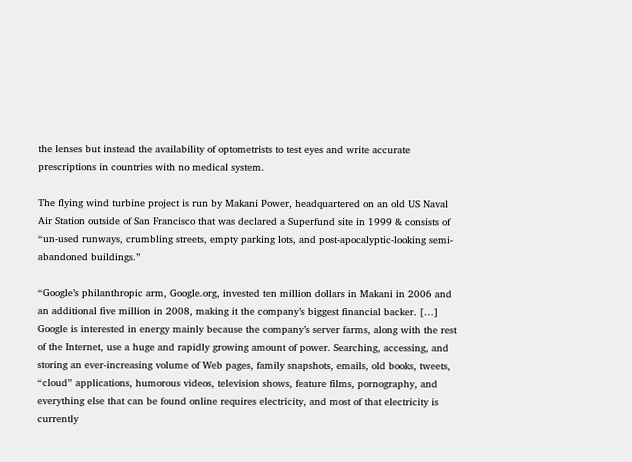the lenses but instead the availability of optometrists to test eyes and write accurate prescriptions in countries with no medical system.

The flying wind turbine project is run by Makani Power, headquartered on an old US Naval Air Station outside of San Francisco that was declared a Superfund site in 1999 & consists of “un-used runways, crumbling streets, empty parking lots, and post-apocalyptic-looking semi-abandoned buildings.”

“Google’s philanthropic arm, Google.org, invested ten million dollars in Makani in 2006 and an additional five million in 2008, making it the company’s biggest financial backer. […] Google is interested in energy mainly because the company’s server farms, along with the rest of the Internet, use a huge and rapidly growing amount of power. Searching, accessing, and storing an ever-increasing volume of Web pages, family snapshots, emails, old books, tweets, “cloud” applications, humorous videos, television shows, feature films, pornography, and everything else that can be found online requires electricity, and most of that electricity is currently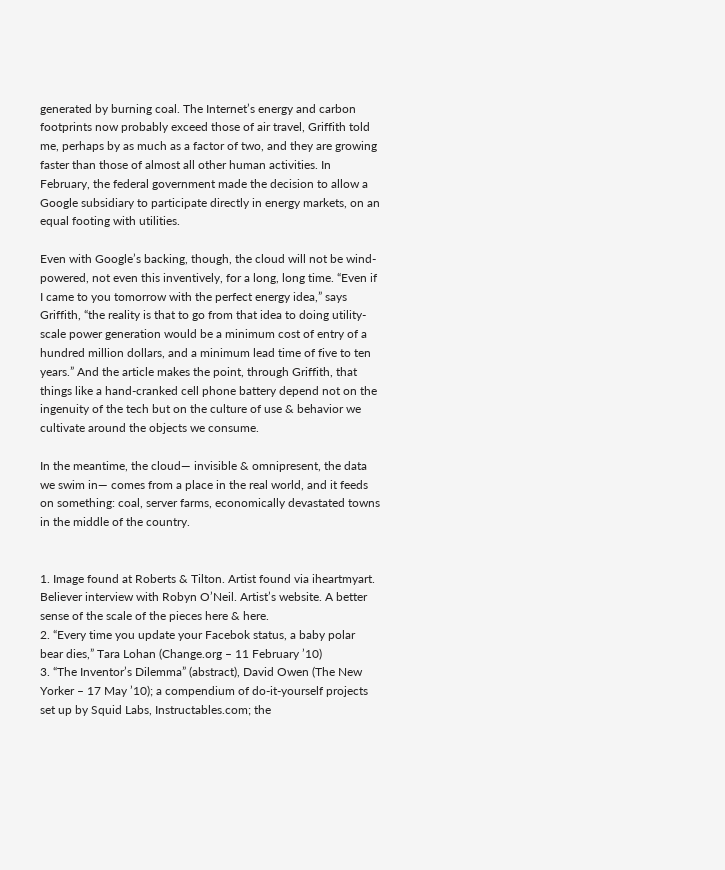generated by burning coal. The Internet’s energy and carbon footprints now probably exceed those of air travel, Griffith told me, perhaps by as much as a factor of two, and they are growing faster than those of almost all other human activities. In February, the federal government made the decision to allow a Google subsidiary to participate directly in energy markets, on an equal footing with utilities.

Even with Google’s backing, though, the cloud will not be wind-powered, not even this inventively, for a long, long time. “Even if I came to you tomorrow with the perfect energy idea,” says Griffith, “the reality is that to go from that idea to doing utility-scale power generation would be a minimum cost of entry of a hundred million dollars, and a minimum lead time of five to ten years.” And the article makes the point, through Griffith, that things like a hand-cranked cell phone battery depend not on the ingenuity of the tech but on the culture of use & behavior we cultivate around the objects we consume.

In the meantime, the cloud— invisible & omnipresent, the data we swim in— comes from a place in the real world, and it feeds on something: coal, server farms, economically devastated towns in the middle of the country.


1. Image found at Roberts & Tilton. Artist found via iheartmyart. Believer interview with Robyn O’Neil. Artist’s website. A better sense of the scale of the pieces here & here.
2. “Every time you update your Facebok status, a baby polar bear dies,” Tara Lohan (Change.org – 11 February ’10)
3. “The Inventor’s Dilemma” (abstract), David Owen (The New Yorker – 17 May ’10); a compendium of do-it-yourself projects set up by Squid Labs, Instructables.com; the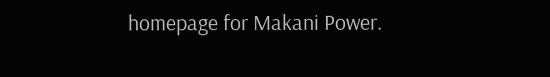homepage for Makani Power.